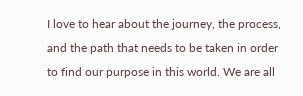I love to hear about the journey, the process, and the path that needs to be taken in order to find our purpose in this world. We are all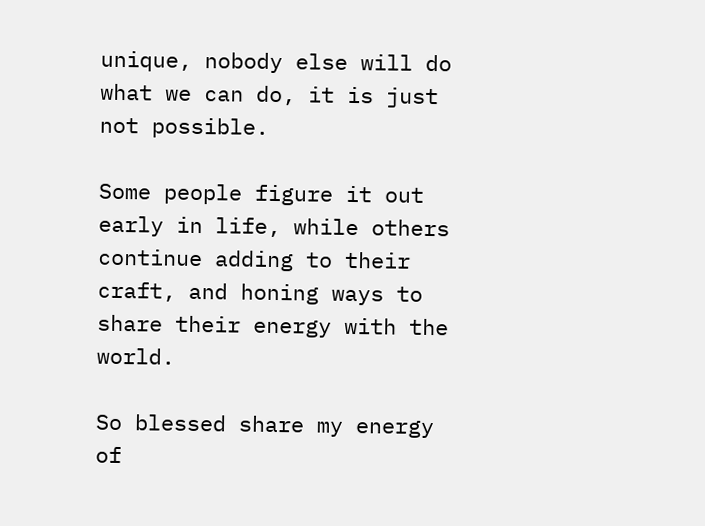unique, nobody else will do what we can do, it is just not possible.

Some people figure it out early in life, while others continue adding to their craft, and honing ways to share their energy with the world.

So blessed share my energy of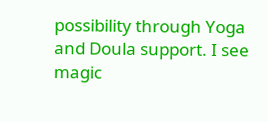possibility through Yoga and Doula support. I see magic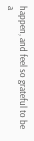happen, and feel so grateful to be a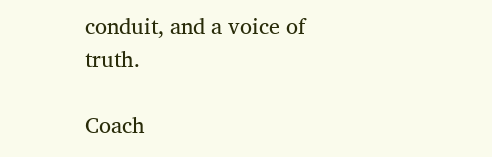conduit, and a voice of truth.

Coach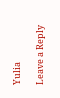Yulia

Leave a Reply